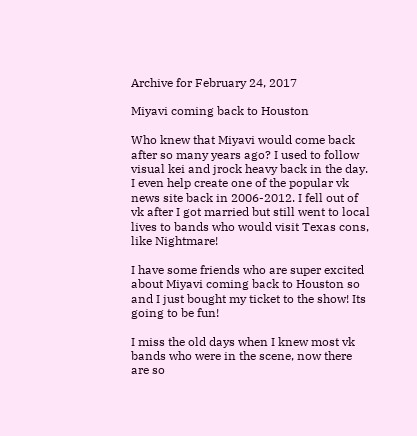Archive for February 24, 2017

Miyavi coming back to Houston

Who knew that Miyavi would come back after so many years ago? I used to follow visual kei and jrock heavy back in the day. I even help create one of the popular vk news site back in 2006-2012. I fell out of vk after I got married but still went to local lives to bands who would visit Texas cons, like Nightmare!

I have some friends who are super excited about Miyavi coming back to Houston so and I just bought my ticket to the show! Its going to be fun!

I miss the old days when I knew most vk bands who were in the scene, now there are so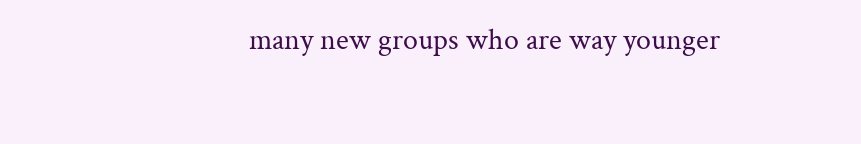many new groups who are way younger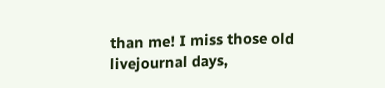than me! I miss those old livejournal days,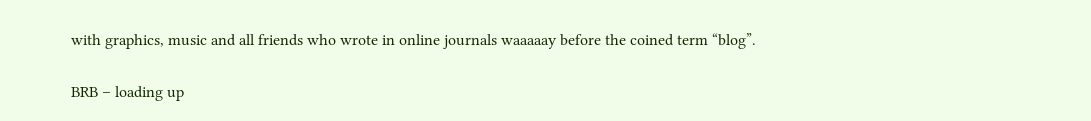with graphics, music and all friends who wrote in online journals waaaaay before the coined term “blog”.

BRB – loading up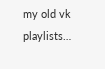my old vk playlists…